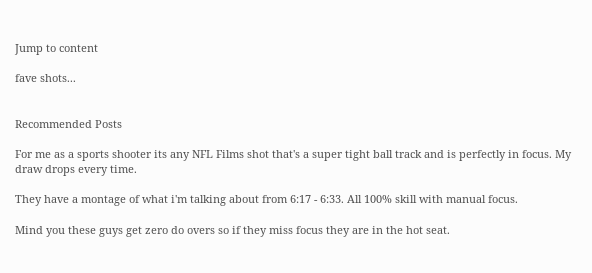Jump to content

fave shots...


Recommended Posts

For me as a sports shooter its any NFL Films shot that's a super tight ball track and is perfectly in focus. My draw drops every time.

They have a montage of what i'm talking about from 6:17 - 6:33. All 100% skill with manual focus.

Mind you these guys get zero do overs so if they miss focus they are in the hot seat.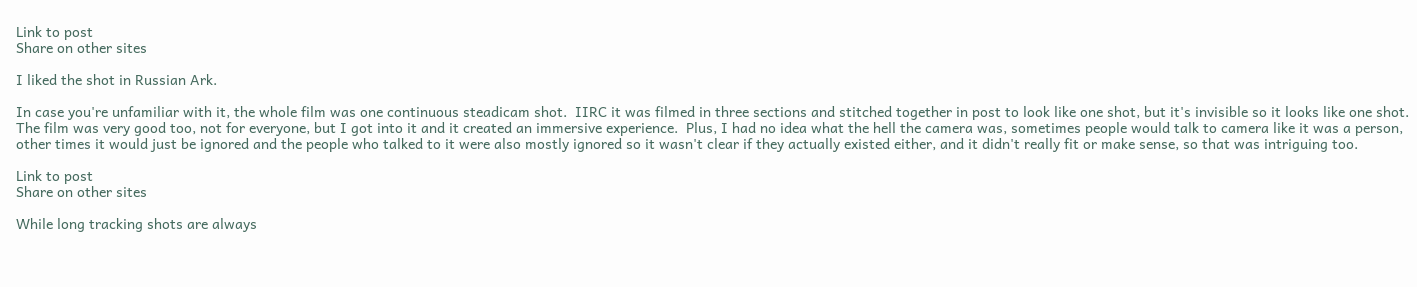Link to post
Share on other sites

I liked the shot in Russian Ark.

In case you're unfamiliar with it, the whole film was one continuous steadicam shot.  IIRC it was filmed in three sections and stitched together in post to look like one shot, but it's invisible so it looks like one shot.  The film was very good too, not for everyone, but I got into it and it created an immersive experience.  Plus, I had no idea what the hell the camera was, sometimes people would talk to camera like it was a person, other times it would just be ignored and the people who talked to it were also mostly ignored so it wasn't clear if they actually existed either, and it didn't really fit or make sense, so that was intriguing too.

Link to post
Share on other sites

While long tracking shots are always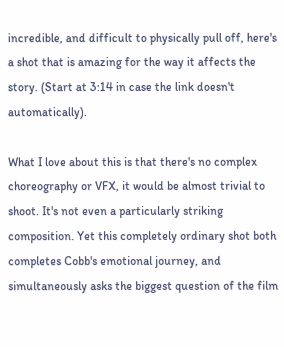incredible, and difficult to physically pull off, here's a shot that is amazing for the way it affects the story. (Start at 3:14 in case the link doesn't automatically).

What I love about this is that there's no complex choreography or VFX, it would be almost trivial to shoot. It's not even a particularly striking composition. Yet this completely ordinary shot both completes Cobb's emotional journey, and simultaneously asks the biggest question of the film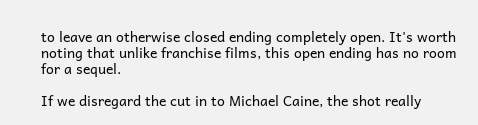to leave an otherwise closed ending completely open. It's worth noting that unlike franchise films, this open ending has no room for a sequel.

If we disregard the cut in to Michael Caine, the shot really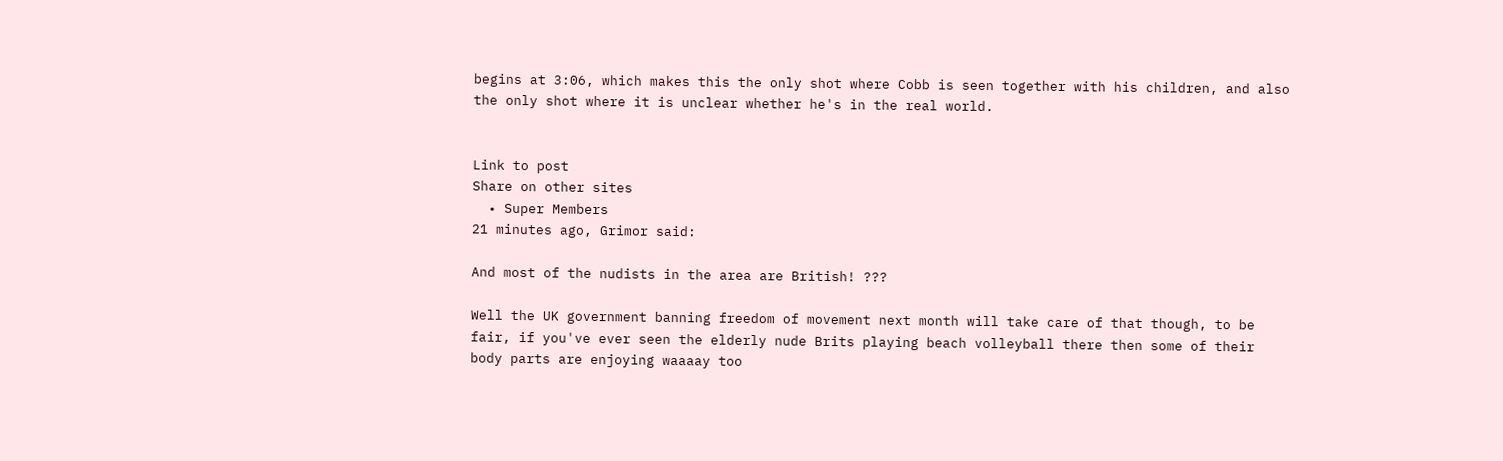begins at 3:06, which makes this the only shot where Cobb is seen together with his children, and also the only shot where it is unclear whether he's in the real world.


Link to post
Share on other sites
  • Super Members
21 minutes ago, Grimor said:

And most of the nudists in the area are British! ???

Well the UK government banning freedom of movement next month will take care of that though, to be fair, if you've ever seen the elderly nude Brits playing beach volleyball there then some of their body parts are enjoying waaaay too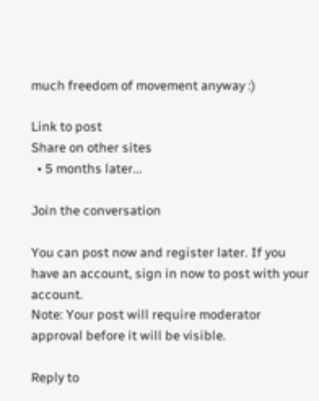much freedom of movement anyway :)

Link to post
Share on other sites
  • 5 months later...

Join the conversation

You can post now and register later. If you have an account, sign in now to post with your account.
Note: Your post will require moderator approval before it will be visible.

Reply to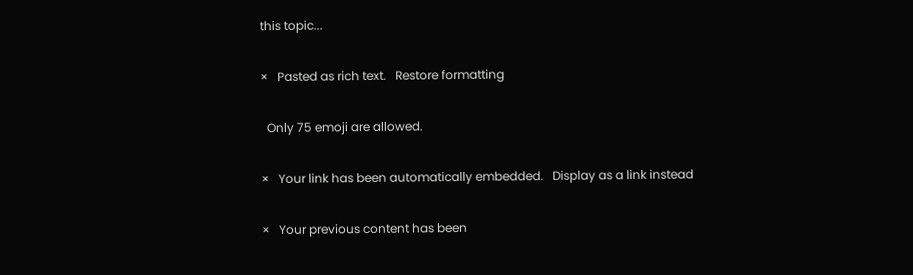this topic...

×   Pasted as rich text.   Restore formatting

  Only 75 emoji are allowed.

×   Your link has been automatically embedded.   Display as a link instead

×   Your previous content has been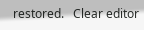restored.   Clear editor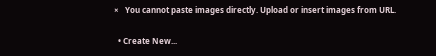×   You cannot paste images directly. Upload or insert images from URL.

  • Create New...